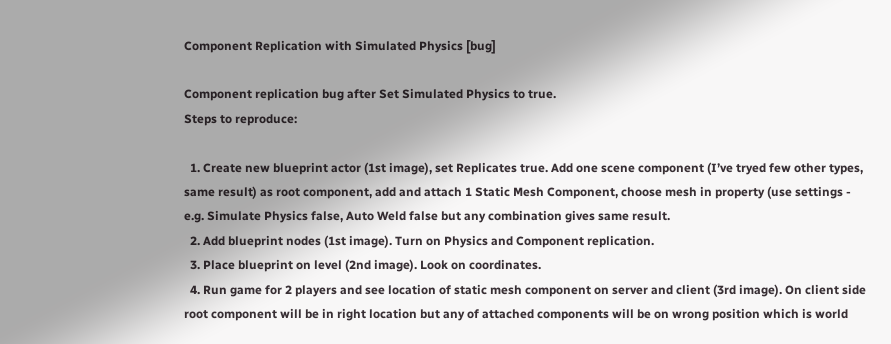Component Replication with Simulated Physics [bug]

Component replication bug after Set Simulated Physics to true.
Steps to reproduce:

  1. Create new blueprint actor (1st image), set Replicates true. Add one scene component (I’ve tryed few other types, same result) as root component, add and attach 1 Static Mesh Component, choose mesh in property (use settings - e.g. Simulate Physics false, Auto Weld false but any combination gives same result.
  2. Add blueprint nodes (1st image). Turn on Physics and Component replication.
  3. Place blueprint on level (2nd image). Look on coordinates.
  4. Run game for 2 players and see location of static mesh component on server and client (3rd image). On client side root component will be in right location but any of attached components will be on wrong position which is world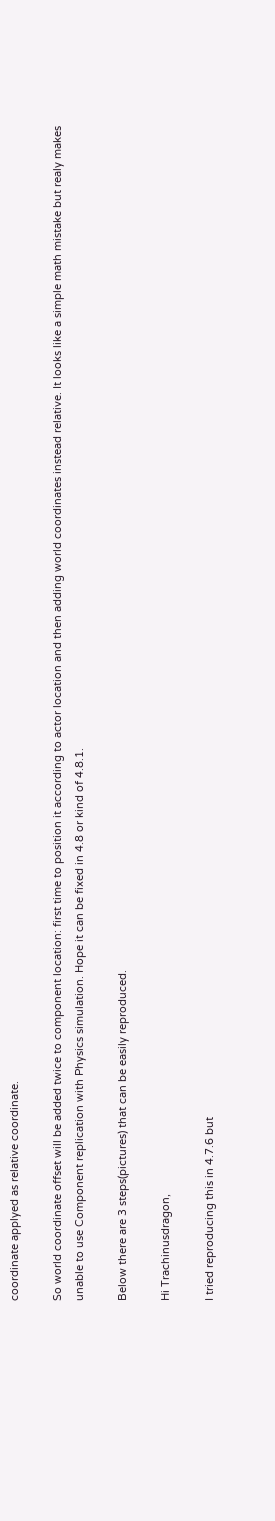coordinate applyed as relative coordinate.

So world coordinate offset will be added twice to component location: first time to position it according to actor location and then adding world coordinates instead relative. It looks like a simple math mistake but realy makes unable to use Component replication with Physics simulation. Hope it can be fixed in 4.8 or kind of 4.8.1.

Below there are 3 steps(pictures) that can be easily reproduced.

Hi Trachinusdragon,

I tried reproducing this in 4.7.6 but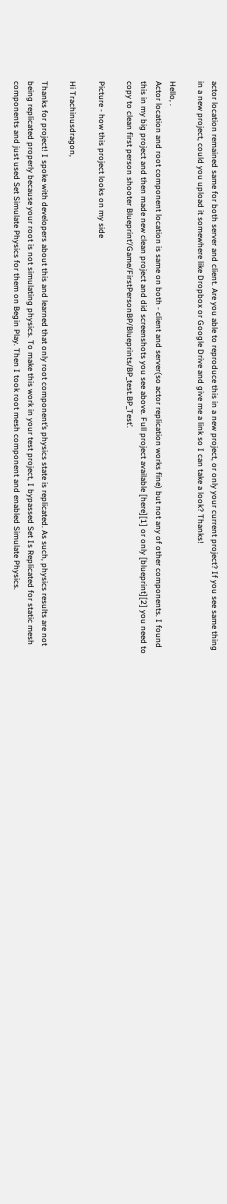actor location remained same for both server and client. Are you able to reproduce this in a new project, or only your current project? If you see same thing in a new project, could you upload it somewhere like Dropbox or Google Drive and give me a link so I can take a look? Thanks!

Hello, .
Actor location and root component location is same on both - client and server(so actor replication works fine) but not any of other components. I found this in my big project and then made new clean project and did screenshots you see above. Full project available [here][1] or only [blueprint][2] you need to copy to clean first person shooter Blueprint’/Game/FirstPersonBP/Blueprints/BP_test.BP_Test’.

Picture - how this project looks on my side

Hi Trachinusdragon,

Thanks for project! I spoke with developers about this and learned that only root component’s physics state is replicated. As such, physics results are not being replicated properly because your root is not simulating physics. To make this work in your test project, I bypassed Set Is Replicated for static mesh components and just used Set Simulate Physics for them on Begin Play. Then I took root mesh component and enabled Simulate Physics.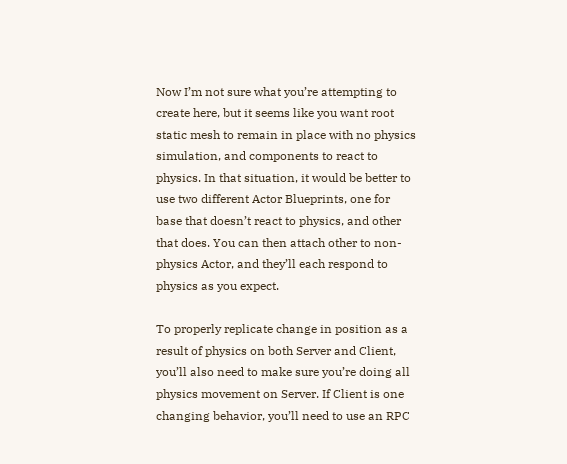Now I’m not sure what you’re attempting to create here, but it seems like you want root static mesh to remain in place with no physics simulation, and components to react to physics. In that situation, it would be better to use two different Actor Blueprints, one for base that doesn’t react to physics, and other that does. You can then attach other to non-physics Actor, and they’ll each respond to physics as you expect.

To properly replicate change in position as a result of physics on both Server and Client, you’ll also need to make sure you’re doing all physics movement on Server. If Client is one changing behavior, you’ll need to use an RPC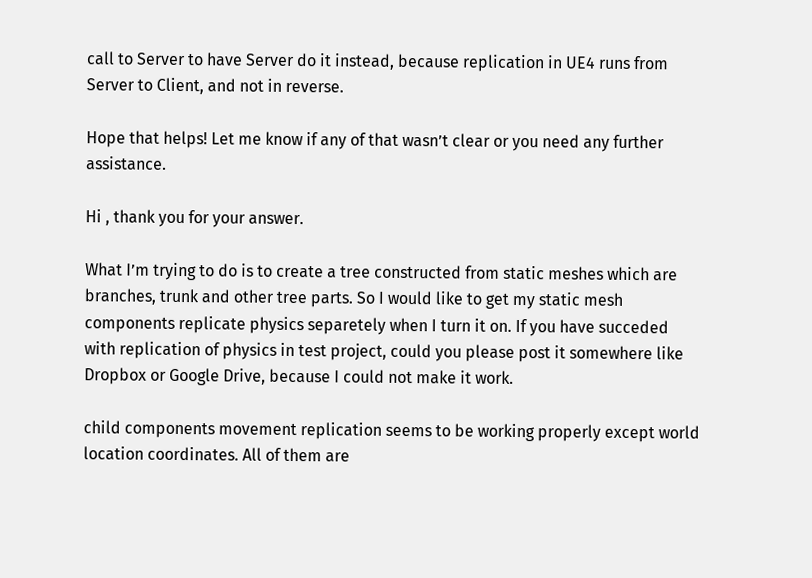call to Server to have Server do it instead, because replication in UE4 runs from Server to Client, and not in reverse.

Hope that helps! Let me know if any of that wasn’t clear or you need any further assistance.

Hi , thank you for your answer.

What I’m trying to do is to create a tree constructed from static meshes which are branches, trunk and other tree parts. So I would like to get my static mesh components replicate physics separetely when I turn it on. If you have succeded with replication of physics in test project, could you please post it somewhere like Dropbox or Google Drive, because I could not make it work.

child components movement replication seems to be working properly except world location coordinates. All of them are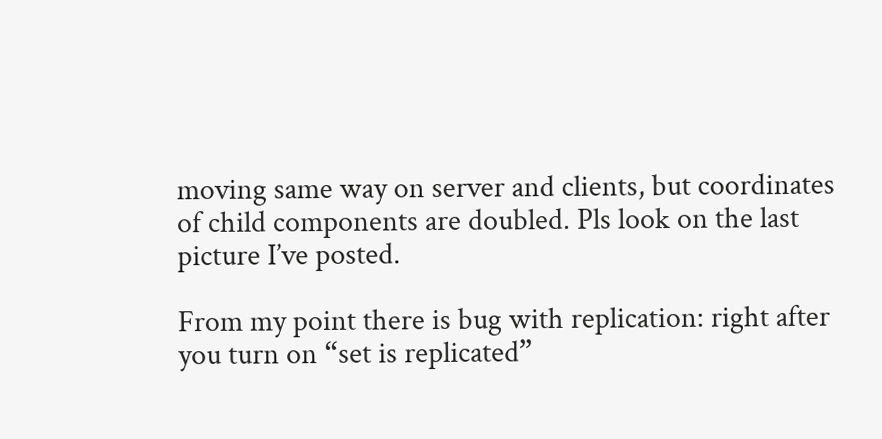moving same way on server and clients, but coordinates of child components are doubled. Pls look on the last picture I’ve posted.

From my point there is bug with replication: right after you turn on “set is replicated”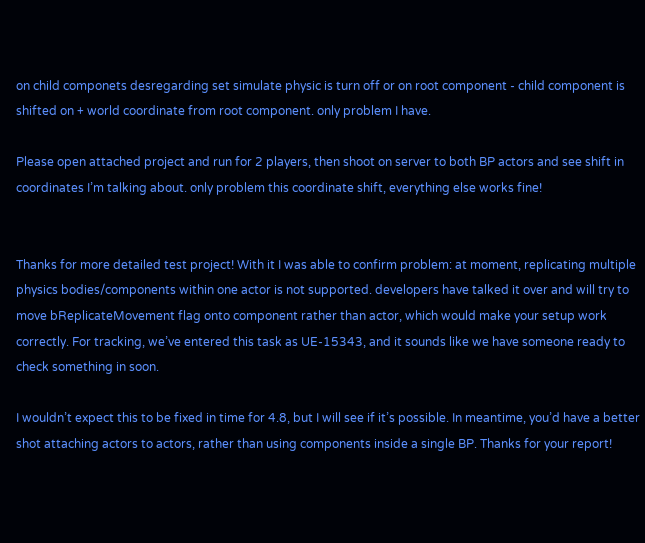on child componets desregarding set simulate physic is turn off or on root component - child component is shifted on + world coordinate from root component. only problem I have.

Please open attached project and run for 2 players, then shoot on server to both BP actors and see shift in coordinates I’m talking about. only problem this coordinate shift, everything else works fine!


Thanks for more detailed test project! With it I was able to confirm problem: at moment, replicating multiple physics bodies/components within one actor is not supported. developers have talked it over and will try to move bReplicateMovement flag onto component rather than actor, which would make your setup work correctly. For tracking, we’ve entered this task as UE-15343, and it sounds like we have someone ready to check something in soon.

I wouldn’t expect this to be fixed in time for 4.8, but I will see if it’s possible. In meantime, you’d have a better shot attaching actors to actors, rather than using components inside a single BP. Thanks for your report!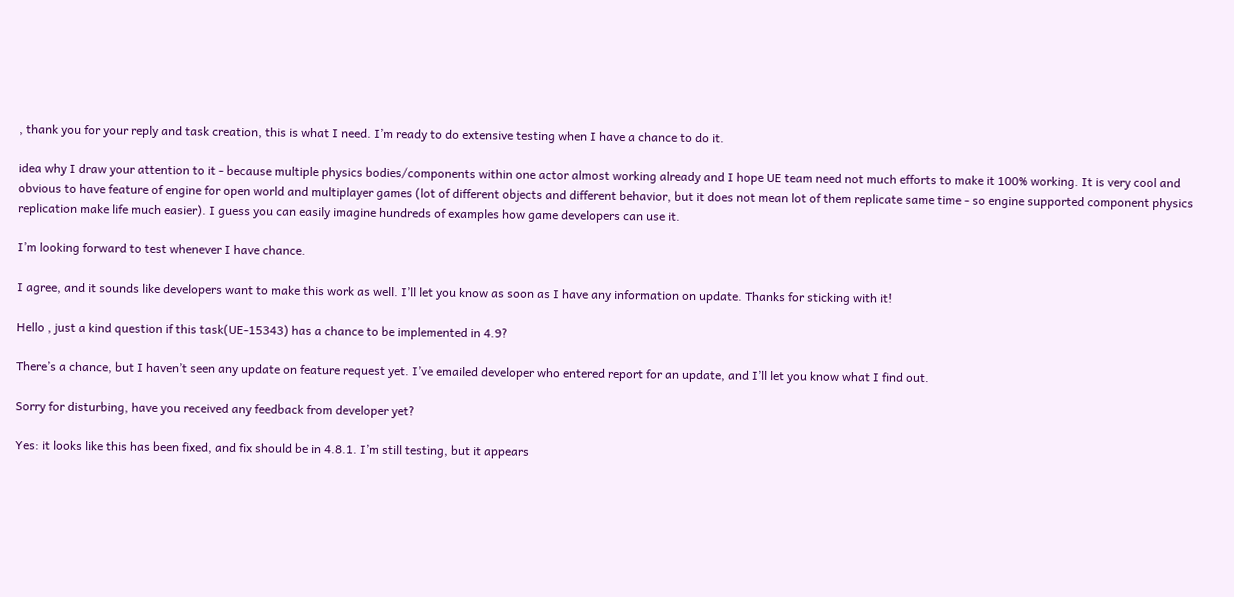, thank you for your reply and task creation, this is what I need. I’m ready to do extensive testing when I have a chance to do it.

idea why I draw your attention to it - because multiple physics bodies/components within one actor almost working already and I hope UE team need not much efforts to make it 100% working. It is very cool and obvious to have feature of engine for open world and multiplayer games (lot of different objects and different behavior, but it does not mean lot of them replicate same time - so engine supported component physics replication make life much easier). I guess you can easily imagine hundreds of examples how game developers can use it.

I’m looking forward to test whenever I have chance.

I agree, and it sounds like developers want to make this work as well. I’ll let you know as soon as I have any information on update. Thanks for sticking with it!

Hello , just a kind question if this task(UE-15343) has a chance to be implemented in 4.9?

There’s a chance, but I haven’t seen any update on feature request yet. I’ve emailed developer who entered report for an update, and I’ll let you know what I find out.

Sorry for disturbing, have you received any feedback from developer yet?

Yes: it looks like this has been fixed, and fix should be in 4.8.1. I’m still testing, but it appears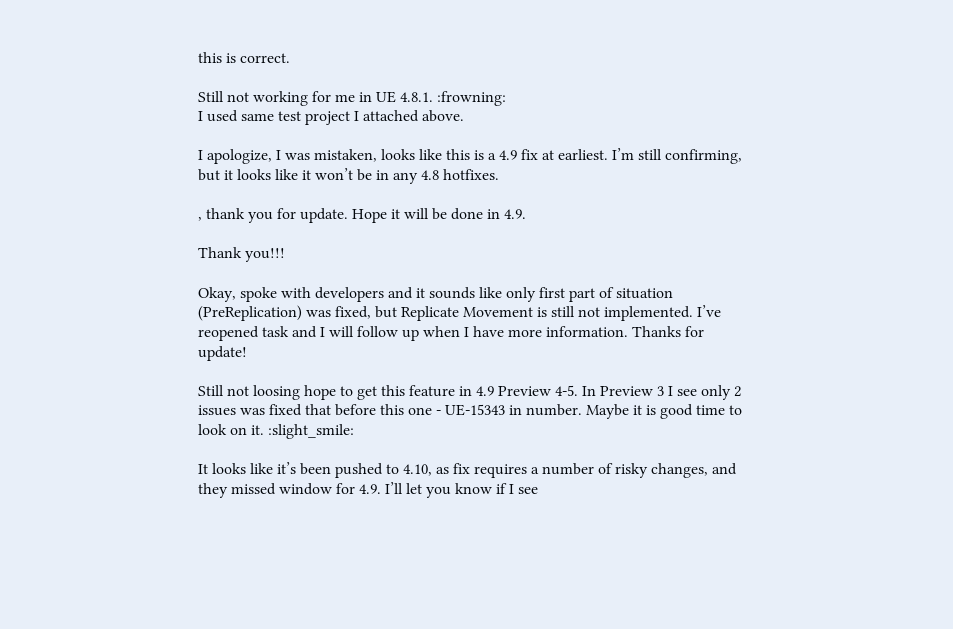this is correct.

Still not working for me in UE 4.8.1. :frowning:
I used same test project I attached above.

I apologize, I was mistaken, looks like this is a 4.9 fix at earliest. I’m still confirming, but it looks like it won’t be in any 4.8 hotfixes.

, thank you for update. Hope it will be done in 4.9.

Thank you!!!

Okay, spoke with developers and it sounds like only first part of situation (PreReplication) was fixed, but Replicate Movement is still not implemented. I’ve reopened task and I will follow up when I have more information. Thanks for update!

Still not loosing hope to get this feature in 4.9 Preview 4-5. In Preview 3 I see only 2 issues was fixed that before this one - UE-15343 in number. Maybe it is good time to look on it. :slight_smile:

It looks like it’s been pushed to 4.10, as fix requires a number of risky changes, and they missed window for 4.9. I’ll let you know if I see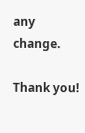any change.

Thank you!